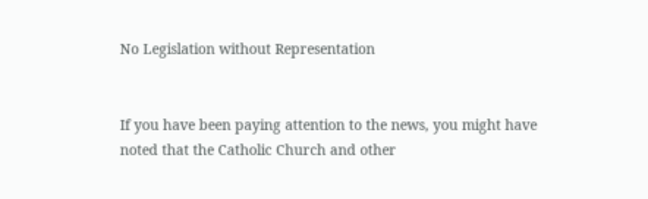No Legislation without Representation


If you have been paying attention to the news, you might have noted that the Catholic Church and other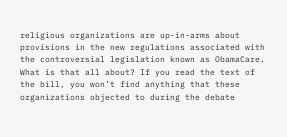religious organizations are up-in-arms about provisions in the new regulations associated with the controversial legislation known as ObamaCare. What is that all about? If you read the text of the bill, you won’t find anything that these organizations objected to during the debate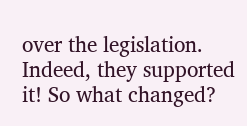over the legislation. Indeed, they supported it! So what changed?